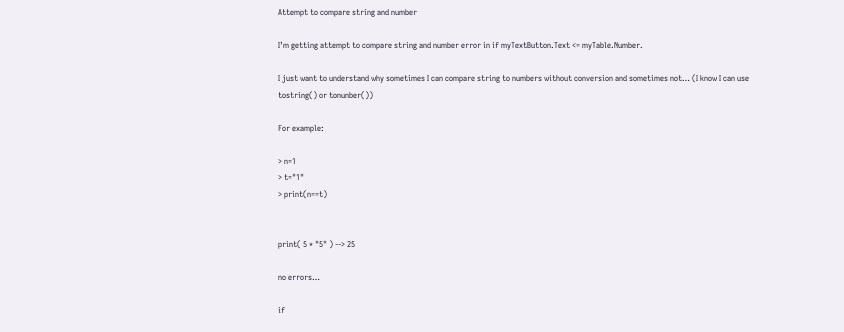Attempt to compare string and number

I’m getting attempt to compare string and number error in if myTextButton.Text <= myTable.Number.

I just want to understand why sometimes I can compare string to numbers without conversion and sometimes not… (I know I can use tostring() or tonunber())

For example:

> n=1
> t="1"
> print(n==t)


print( 5 * "5" ) --> 25

no errors…

if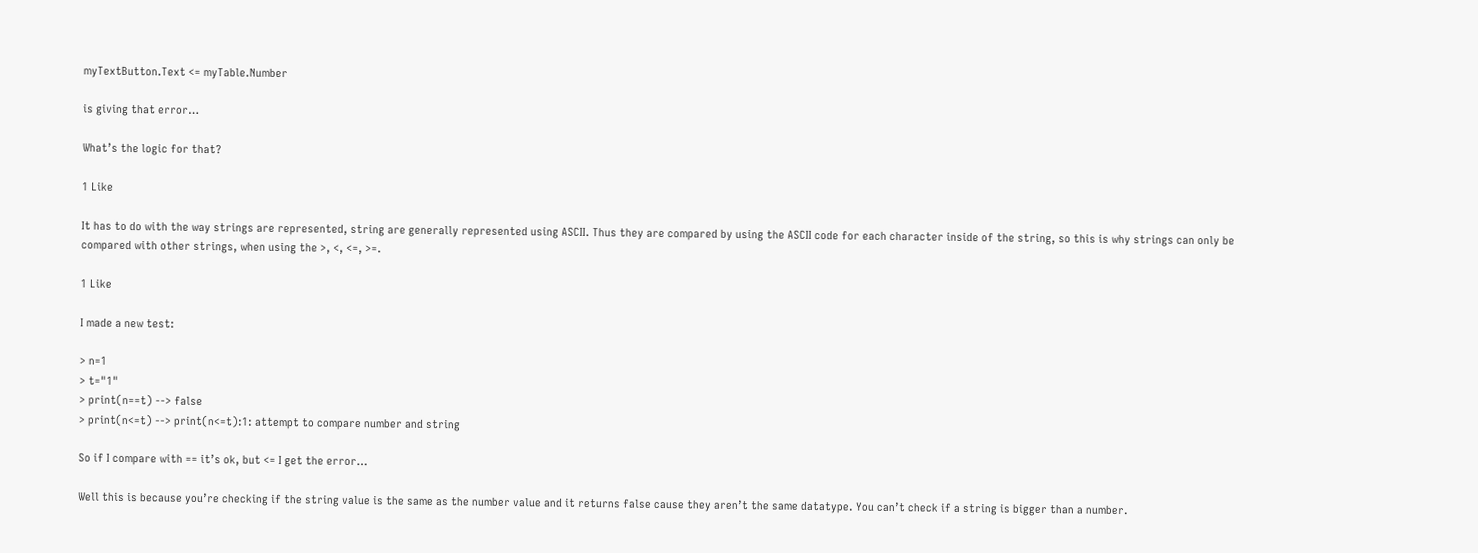myTextButton.Text <= myTable.Number

is giving that error…

What’s the logic for that?

1 Like

It has to do with the way strings are represented, string are generally represented using ASCII. Thus they are compared by using the ASCII code for each character inside of the string, so this is why strings can only be compared with other strings, when using the >, <, <=, >=.

1 Like

I made a new test:

> n=1
> t="1"
> print(n==t) --> false
> print(n<=t) --> print(n<=t):1: attempt to compare number and string

So if I compare with == it’s ok, but <= I get the error…

Well this is because you’re checking if the string value is the same as the number value and it returns false cause they aren’t the same datatype. You can’t check if a string is bigger than a number.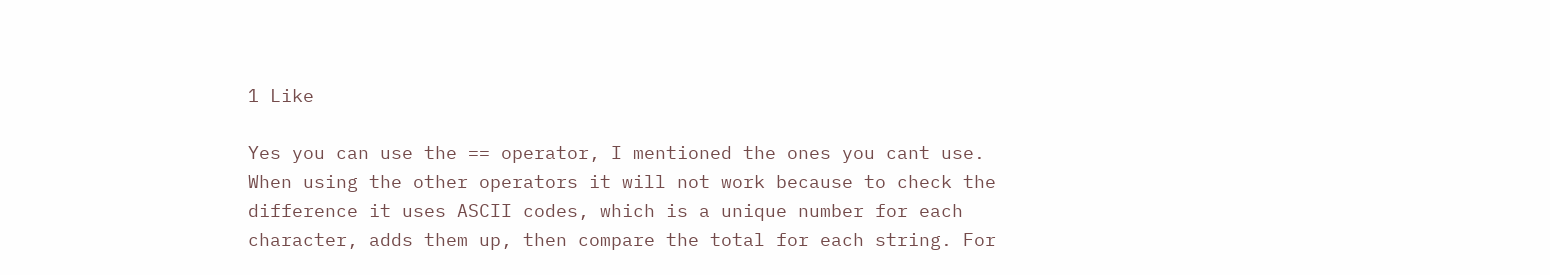1 Like

Yes you can use the == operator, I mentioned the ones you cant use. When using the other operators it will not work because to check the difference it uses ASCII codes, which is a unique number for each character, adds them up, then compare the total for each string. For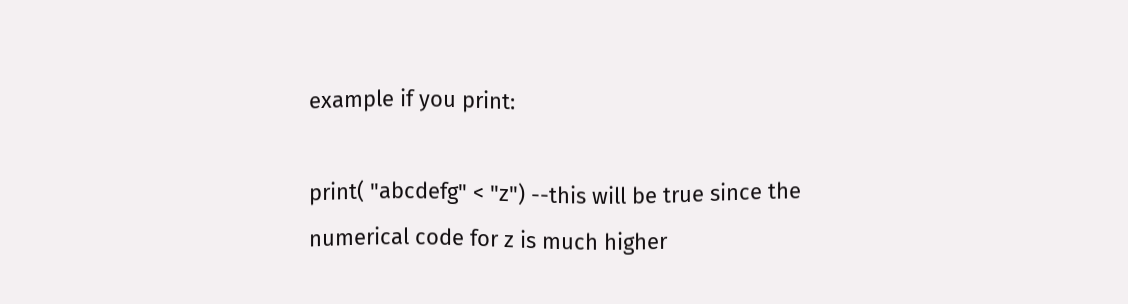example if you print:

print( "abcdefg" < "z") --this will be true since the numerical code for z is much higher